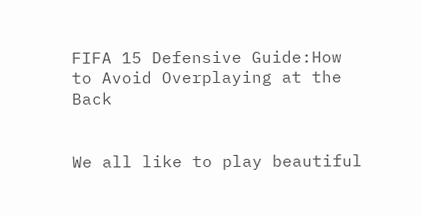FIFA 15 Defensive Guide:How to Avoid Overplaying at the Back


We all like to play beautiful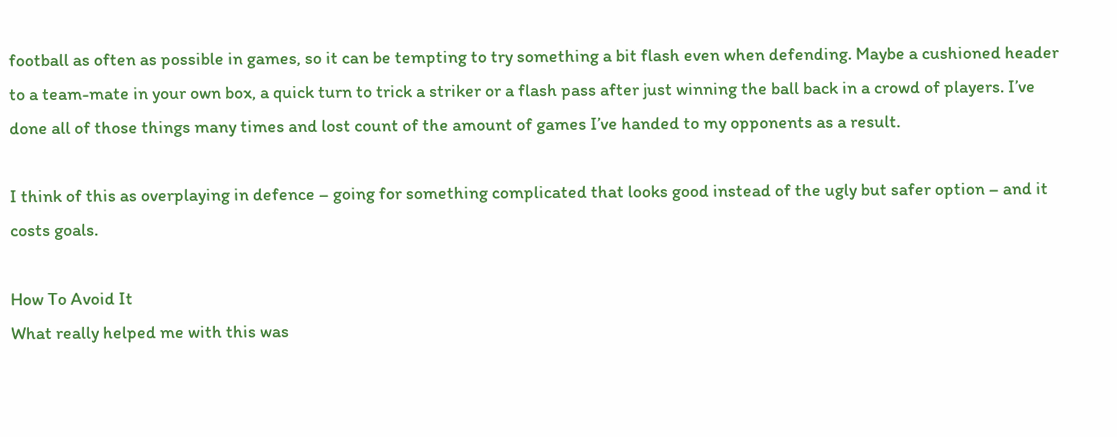football as often as possible in games, so it can be tempting to try something a bit flash even when defending. Maybe a cushioned header to a team-mate in your own box, a quick turn to trick a striker or a flash pass after just winning the ball back in a crowd of players. I’ve done all of those things many times and lost count of the amount of games I’ve handed to my opponents as a result.

I think of this as overplaying in defence – going for something complicated that looks good instead of the ugly but safer option – and it costs goals.

How To Avoid It
What really helped me with this was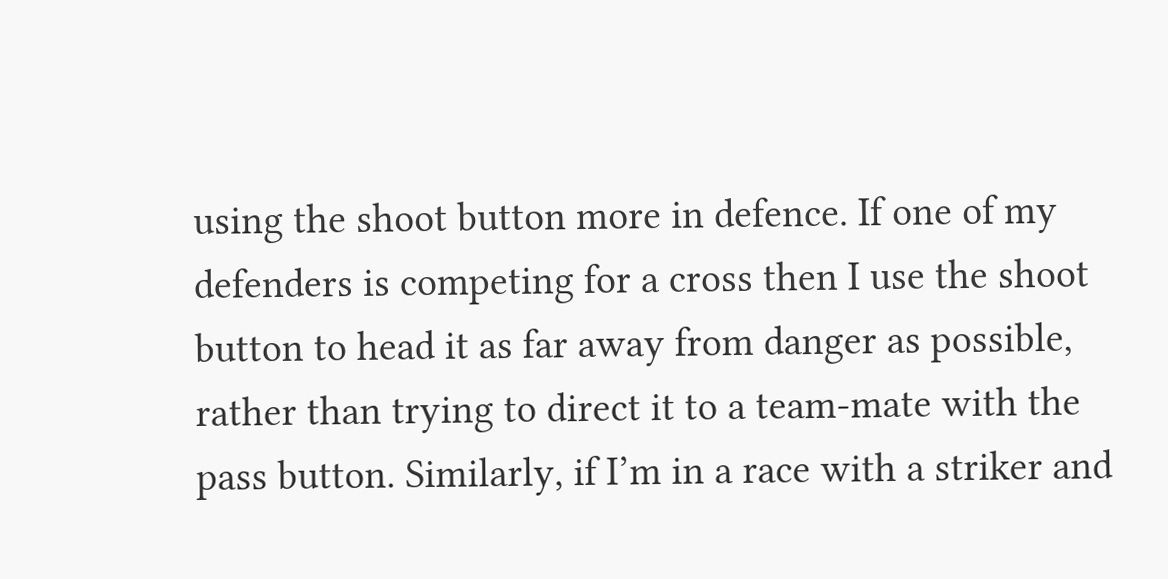using the shoot button more in defence. If one of my defenders is competing for a cross then I use the shoot button to head it as far away from danger as possible, rather than trying to direct it to a team-mate with the pass button. Similarly, if I’m in a race with a striker and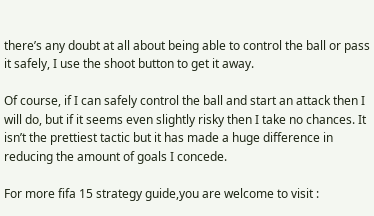there’s any doubt at all about being able to control the ball or pass it safely, I use the shoot button to get it away.

Of course, if I can safely control the ball and start an attack then I will do, but if it seems even slightly risky then I take no chances. It isn’t the prettiest tactic but it has made a huge difference in reducing the amount of goals I concede.

For more fifa 15 strategy guide,you are welcome to visit :